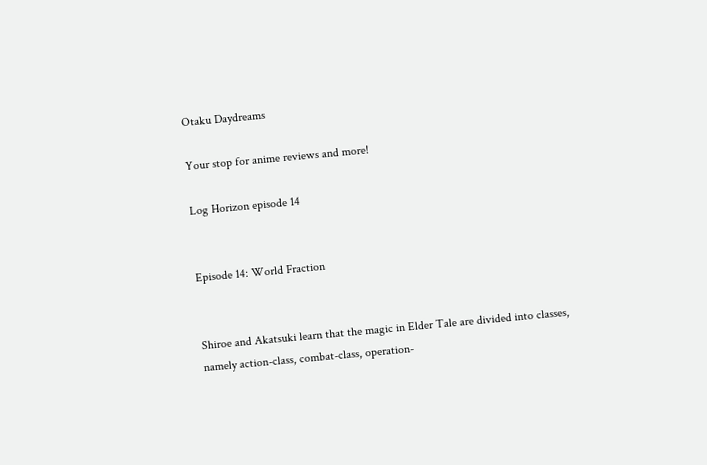Otaku Daydreams

Your stop for anime reviews and more!

Log Horizon episode 14


Episode 14: World Fraction


Shiroe and Akatsuki learn that the magic in Elder Tale are divided into classes, namely action-class, combat-class, operation-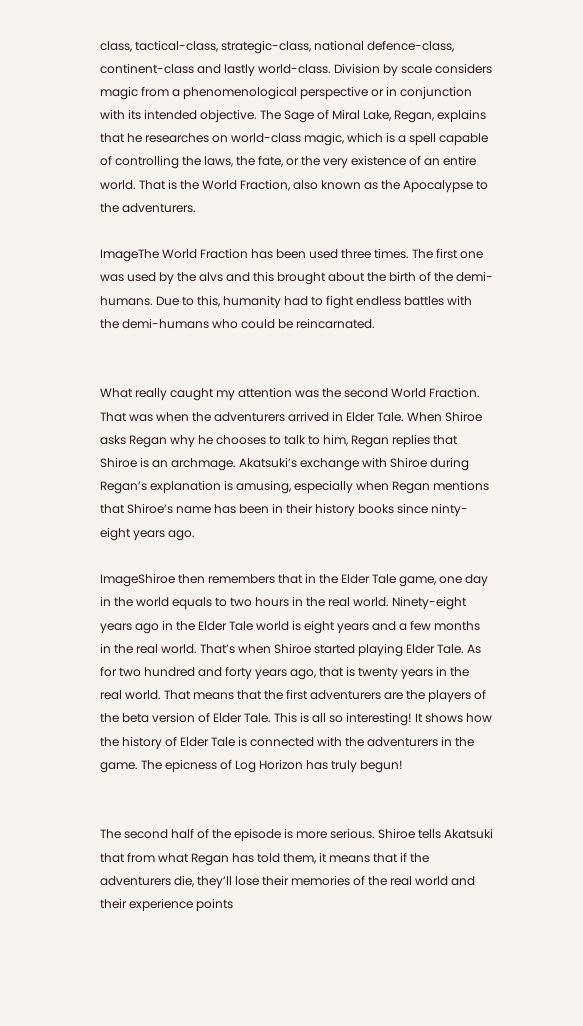class, tactical-class, strategic-class, national defence-class, continent-class and lastly world-class. Division by scale considers magic from a phenomenological perspective or in conjunction with its intended objective. The Sage of Miral Lake, Regan, explains that he researches on world-class magic, which is a spell capable of controlling the laws, the fate, or the very existence of an entire world. That is the World Fraction, also known as the Apocalypse to the adventurers.

ImageThe World Fraction has been used three times. The first one was used by the alvs and this brought about the birth of the demi-humans. Due to this, humanity had to fight endless battles with the demi-humans who could be reincarnated.


What really caught my attention was the second World Fraction. That was when the adventurers arrived in Elder Tale. When Shiroe asks Regan why he chooses to talk to him, Regan replies that Shiroe is an archmage. Akatsuki’s exchange with Shiroe during Regan’s explanation is amusing, especially when Regan mentions that Shiroe’s name has been in their history books since ninty-eight years ago.

ImageShiroe then remembers that in the Elder Tale game, one day in the world equals to two hours in the real world. Ninety-eight years ago in the Elder Tale world is eight years and a few months in the real world. That’s when Shiroe started playing Elder Tale. As for two hundred and forty years ago, that is twenty years in the real world. That means that the first adventurers are the players of the beta version of Elder Tale. This is all so interesting! It shows how the history of Elder Tale is connected with the adventurers in the game. The epicness of Log Horizon has truly begun!


The second half of the episode is more serious. Shiroe tells Akatsuki that from what Regan has told them, it means that if the adventurers die, they’ll lose their memories of the real world and their experience points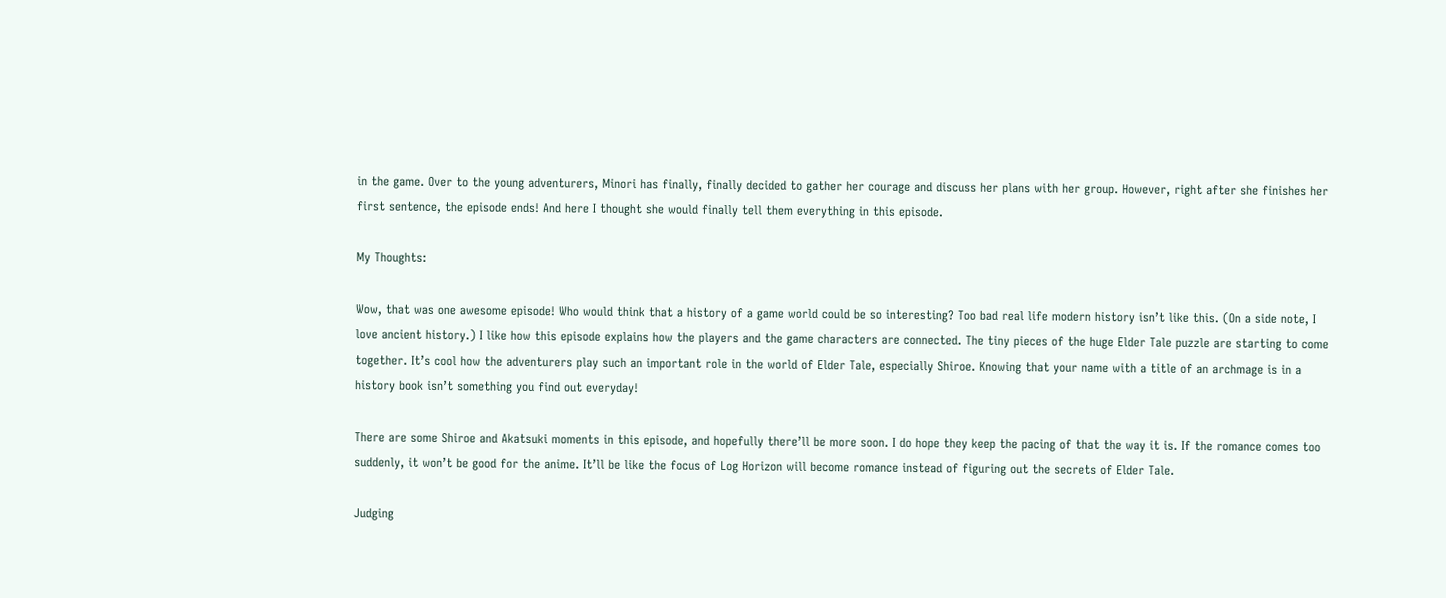in the game. Over to the young adventurers, Minori has finally, finally decided to gather her courage and discuss her plans with her group. However, right after she finishes her first sentence, the episode ends! And here I thought she would finally tell them everything in this episode.

My Thoughts:

Wow, that was one awesome episode! Who would think that a history of a game world could be so interesting? Too bad real life modern history isn’t like this. (On a side note, I love ancient history.) I like how this episode explains how the players and the game characters are connected. The tiny pieces of the huge Elder Tale puzzle are starting to come together. It’s cool how the adventurers play such an important role in the world of Elder Tale, especially Shiroe. Knowing that your name with a title of an archmage is in a history book isn’t something you find out everyday!

There are some Shiroe and Akatsuki moments in this episode, and hopefully there’ll be more soon. I do hope they keep the pacing of that the way it is. If the romance comes too suddenly, it won’t be good for the anime. It’ll be like the focus of Log Horizon will become romance instead of figuring out the secrets of Elder Tale.

Judging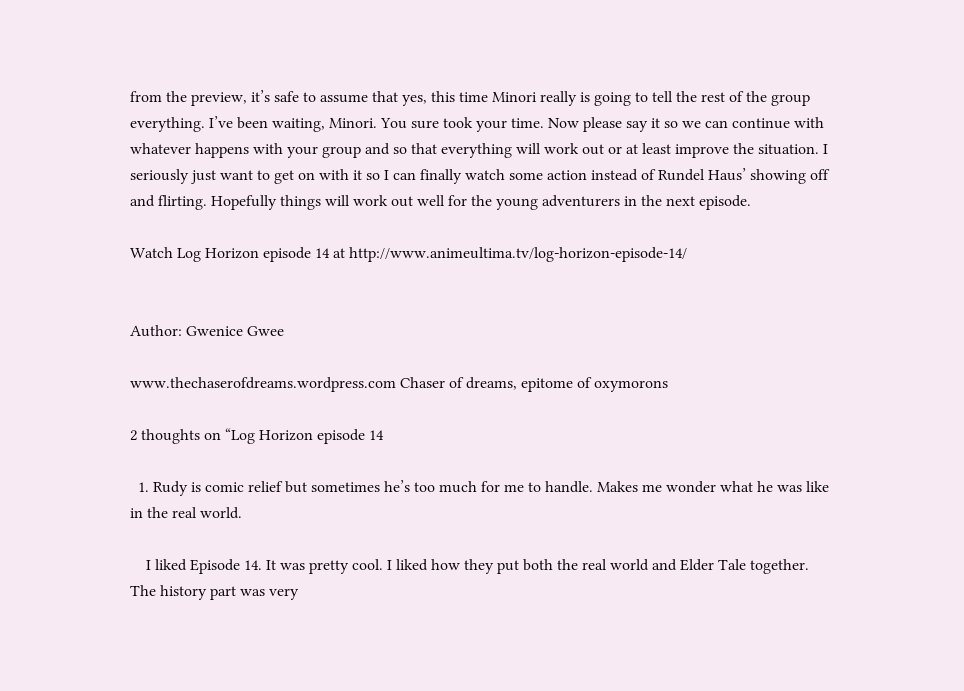from the preview, it’s safe to assume that yes, this time Minori really is going to tell the rest of the group everything. I’ve been waiting, Minori. You sure took your time. Now please say it so we can continue with whatever happens with your group and so that everything will work out or at least improve the situation. I seriously just want to get on with it so I can finally watch some action instead of Rundel Haus’ showing off and flirting. Hopefully things will work out well for the young adventurers in the next episode.

Watch Log Horizon episode 14 at http://www.animeultima.tv/log-horizon-episode-14/


Author: Gwenice Gwee

www.thechaserofdreams.wordpress.com Chaser of dreams, epitome of oxymorons

2 thoughts on “Log Horizon episode 14

  1. Rudy is comic relief but sometimes he’s too much for me to handle. Makes me wonder what he was like in the real world.

    I liked Episode 14. It was pretty cool. I liked how they put both the real world and Elder Tale together. The history part was very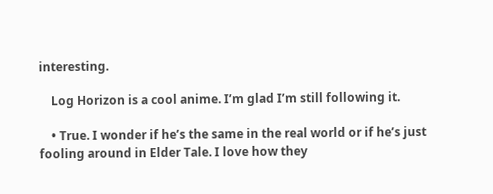interesting.

    Log Horizon is a cool anime. I’m glad I’m still following it.

    • True. I wonder if he’s the same in the real world or if he’s just fooling around in Elder Tale. I love how they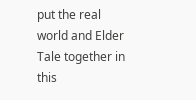put the real world and Elder Tale together in this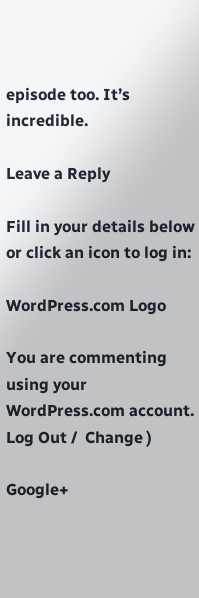episode too. It’s incredible.

Leave a Reply

Fill in your details below or click an icon to log in:

WordPress.com Logo

You are commenting using your WordPress.com account. Log Out /  Change )

Google+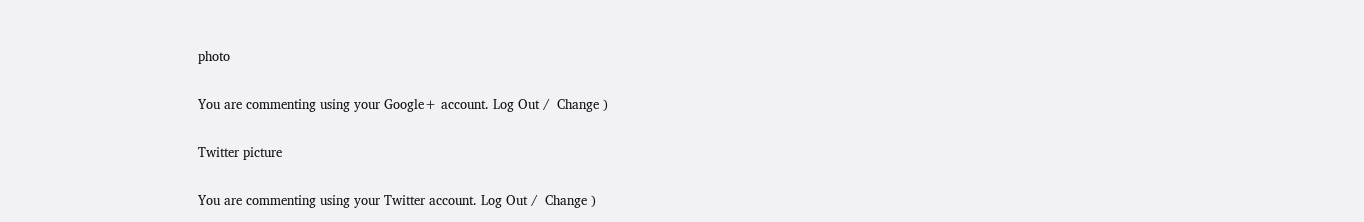photo

You are commenting using your Google+ account. Log Out /  Change )

Twitter picture

You are commenting using your Twitter account. Log Out /  Change )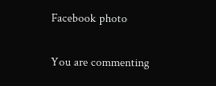Facebook photo

You are commenting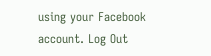using your Facebook account. Log Out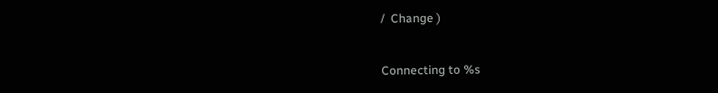/  Change )


Connecting to %s